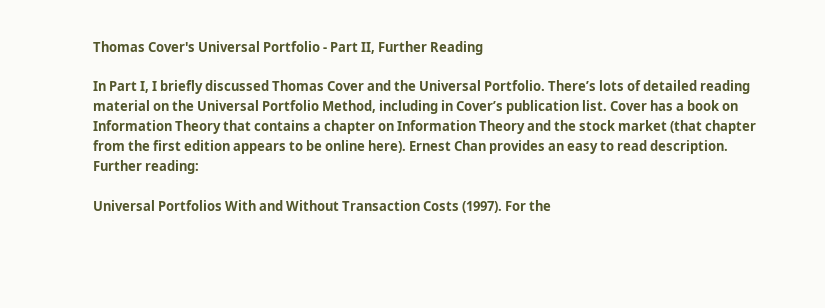Thomas Cover's Universal Portfolio - Part II, Further Reading

In Part I, I briefly discussed Thomas Cover and the Universal Portfolio. There’s lots of detailed reading material on the Universal Portfolio Method, including in Cover’s publication list. Cover has a book on Information Theory that contains a chapter on Information Theory and the stock market (that chapter from the first edition appears to be online here). Ernest Chan provides an easy to read description. Further reading:

Universal Portfolios With and Without Transaction Costs (1997). For the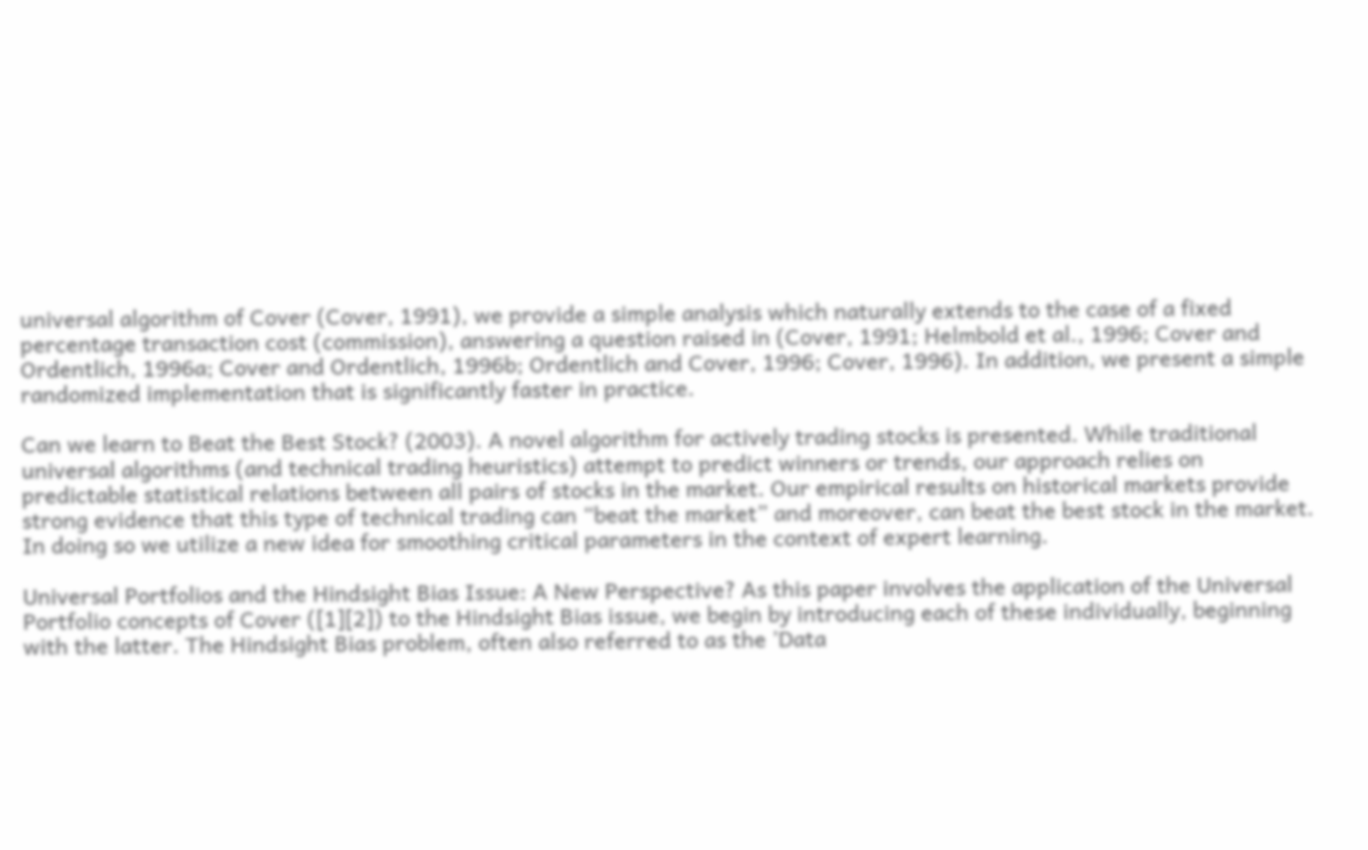universal algorithm of Cover (Cover, 1991), we provide a simple analysis which naturally extends to the case of a fixed percentage transaction cost (commission), answering a question raised in (Cover, 1991; Helmbold et al., 1996; Cover and Ordentlich, 1996a; Cover and Ordentlich, 1996b; Ordentlich and Cover, 1996; Cover, 1996). In addition, we present a simple randomized implementation that is significantly faster in practice.

Can we learn to Beat the Best Stock? (2003). A novel algorithm for actively trading stocks is presented. While traditional universal algorithms (and technical trading heuristics) attempt to predict winners or trends, our approach relies on predictable statistical relations between all pairs of stocks in the market. Our empirical results on historical markets provide strong evidence that this type of technical trading can “beat the market” and moreover, can beat the best stock in the market. In doing so we utilize a new idea for smoothing critical parameters in the context of expert learning.

Universal Portfolios and the Hindsight Bias Issue: A New Perspective? As this paper involves the application of the Universal Portfolio concepts of Cover ([1][2]) to the Hindsight Bias issue, we begin by introducing each of these individually, beginning with the latter. The Hindsight Bias problem, often also referred to as the ’Data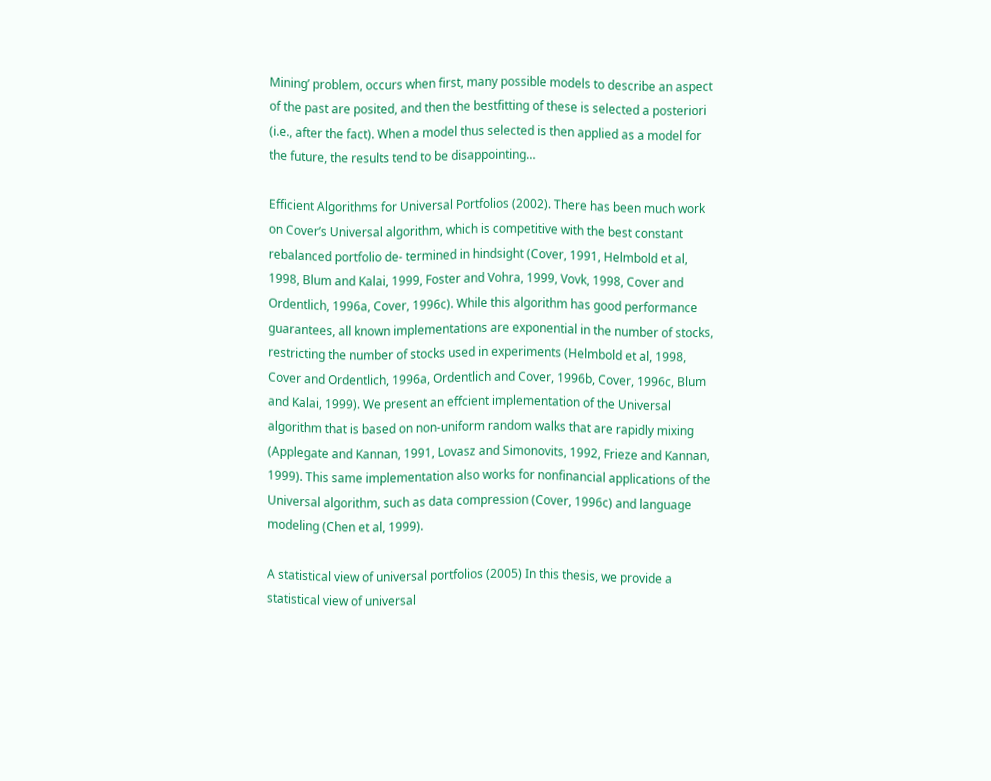Mining’ problem, occurs when first, many possible models to describe an aspect of the past are posited, and then the bestfitting of these is selected a posteriori (i.e., after the fact). When a model thus selected is then applied as a model for the future, the results tend to be disappointing…

Efficient Algorithms for Universal Portfolios (2002). There has been much work on Cover’s Universal algorithm, which is competitive with the best constant rebalanced portfolio de- termined in hindsight (Cover, 1991, Helmbold et al, 1998, Blum and Kalai, 1999, Foster and Vohra, 1999, Vovk, 1998, Cover and Ordentlich, 1996a, Cover, 1996c). While this algorithm has good performance guarantees, all known implementations are exponential in the number of stocks, restricting the number of stocks used in experiments (Helmbold et al, 1998, Cover and Ordentlich, 1996a, Ordentlich and Cover, 1996b, Cover, 1996c, Blum and Kalai, 1999). We present an effcient implementation of the Universal algorithm that is based on non-uniform random walks that are rapidly mixing (Applegate and Kannan, 1991, Lovasz and Simonovits, 1992, Frieze and Kannan, 1999). This same implementation also works for nonfinancial applications of the Universal algorithm, such as data compression (Cover, 1996c) and language modeling (Chen et al, 1999).

A statistical view of universal portfolios (2005) In this thesis, we provide a statistical view of universal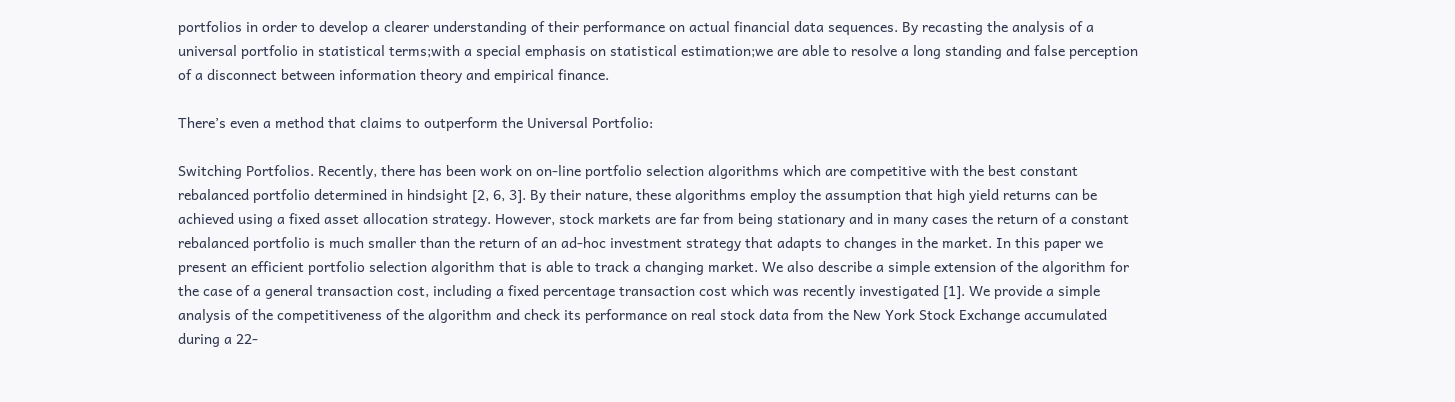portfolios in order to develop a clearer understanding of their performance on actual financial data sequences. By recasting the analysis of a universal portfolio in statistical terms;with a special emphasis on statistical estimation;we are able to resolve a long standing and false perception of a disconnect between information theory and empirical finance.

There’s even a method that claims to outperform the Universal Portfolio:

Switching Portfolios. Recently, there has been work on on-line portfolio selection algorithms which are competitive with the best constant rebalanced portfolio determined in hindsight [2, 6, 3]. By their nature, these algorithms employ the assumption that high yield returns can be achieved using a fixed asset allocation strategy. However, stock markets are far from being stationary and in many cases the return of a constant rebalanced portfolio is much smaller than the return of an ad-hoc investment strategy that adapts to changes in the market. In this paper we present an efficient portfolio selection algorithm that is able to track a changing market. We also describe a simple extension of the algorithm for the case of a general transaction cost, including a fixed percentage transaction cost which was recently investigated [1]. We provide a simple analysis of the competitiveness of the algorithm and check its performance on real stock data from the New York Stock Exchange accumulated during a 22-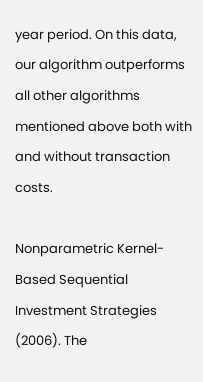year period. On this data, our algorithm outperforms all other algorithms mentioned above both with and without transaction costs.

Nonparametric Kernel-Based Sequential Investment Strategies (2006). The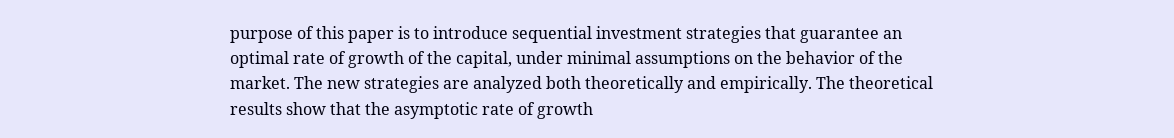purpose of this paper is to introduce sequential investment strategies that guarantee an optimal rate of growth of the capital, under minimal assumptions on the behavior of the market. The new strategies are analyzed both theoretically and empirically. The theoretical results show that the asymptotic rate of growth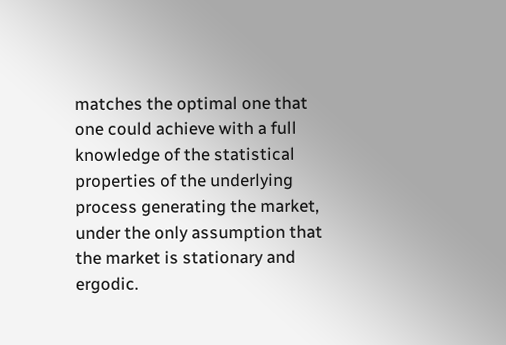matches the optimal one that one could achieve with a full knowledge of the statistical properties of the underlying process generating the market, under the only assumption that the market is stationary and ergodic.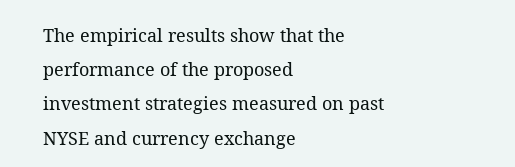The empirical results show that the performance of the proposed investment strategies measured on past NYSE and currency exchange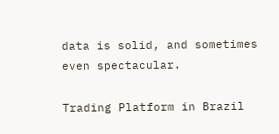data is solid, and sometimes even spectacular.

Trading Platform in Brazil